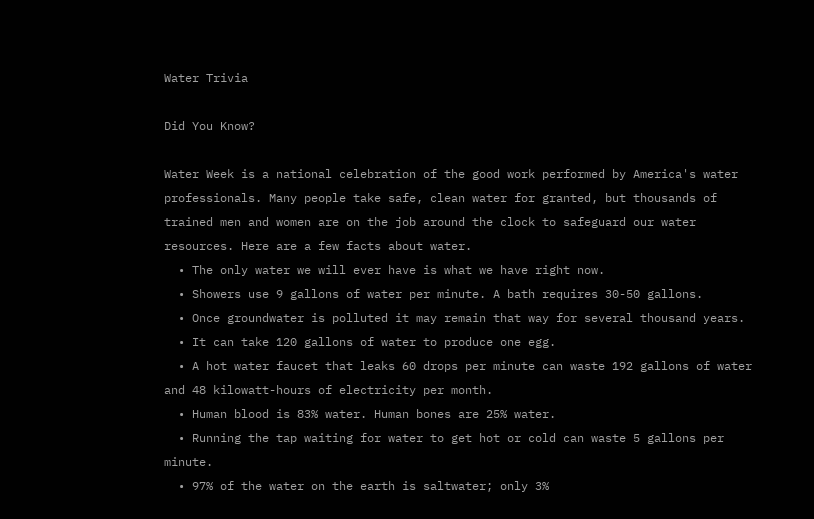Water Trivia

Did You Know?

Water Week is a national celebration of the good work performed by America's water professionals. Many people take safe, clean water for granted, but thousands of trained men and women are on the job around the clock to safeguard our water resources. Here are a few facts about water.
  • The only water we will ever have is what we have right now.
  • Showers use 9 gallons of water per minute. A bath requires 30-50 gallons.
  • Once groundwater is polluted it may remain that way for several thousand years.
  • It can take 120 gallons of water to produce one egg.
  • A hot water faucet that leaks 60 drops per minute can waste 192 gallons of water and 48 kilowatt-hours of electricity per month.
  • Human blood is 83% water. Human bones are 25% water.
  • Running the tap waiting for water to get hot or cold can waste 5 gallons per minute.
  • 97% of the water on the earth is saltwater; only 3%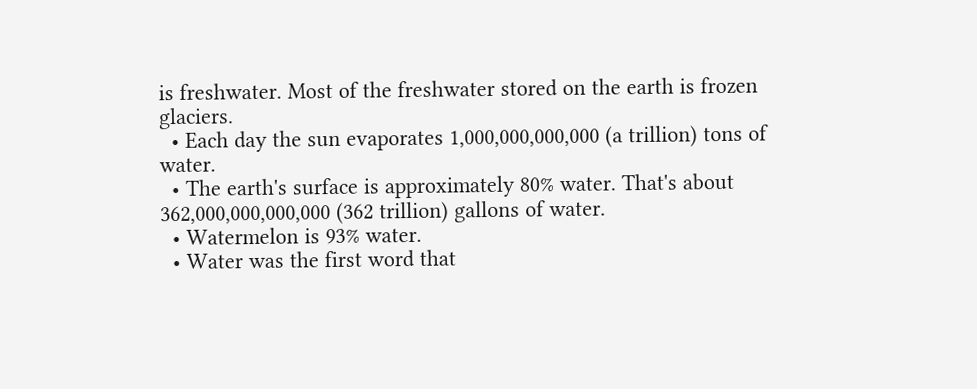is freshwater. Most of the freshwater stored on the earth is frozen glaciers.
  • Each day the sun evaporates 1,000,000,000,000 (a trillion) tons of water.
  • The earth's surface is approximately 80% water. That's about 362,000,000,000,000 (362 trillion) gallons of water.
  • Watermelon is 93% water.
  • Water was the first word that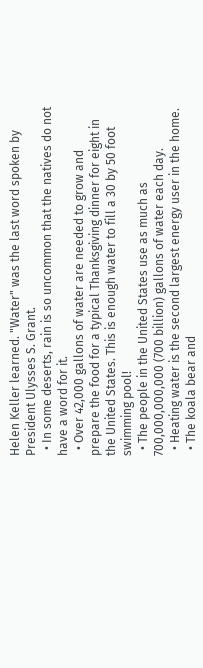Helen Keller learned. "Water" was the last word spoken by President Ulysses S. Grant.
  • In some deserts, rain is so uncommon that the natives do not have a word for it.
  • Over 42,000 gallons of water are needed to grow and prepare the food for a typical Thanksgiving dinner for eight in the United States. This is enough water to fill a 30 by 50 foot swimming pool!
  • The people in the United States use as much as 700,000,000,000 (700 billion) gallons of water each day.
  • Heating water is the second largest energy user in the home.
  • The koala bear and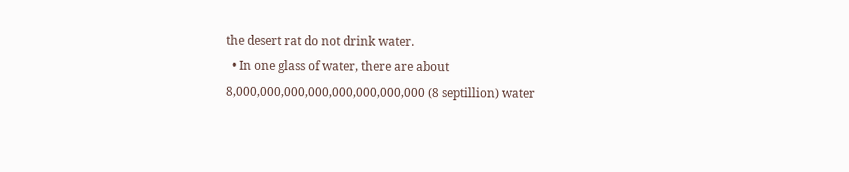the desert rat do not drink water.
  • In one glass of water, there are about 8,000,000,000,000,000,000,000,000 (8 septillion) water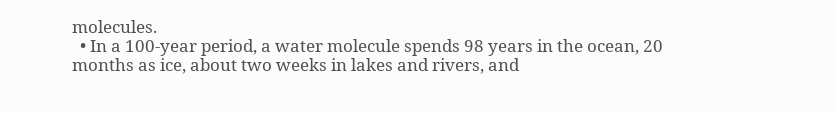molecules.
  • In a 100-year period, a water molecule spends 98 years in the ocean, 20 months as ice, about two weeks in lakes and rivers, and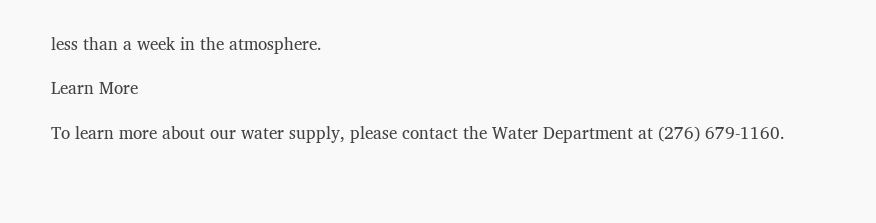less than a week in the atmosphere.

Learn More

To learn more about our water supply, please contact the Water Department at (276) 679-1160.